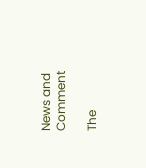News and Comment

The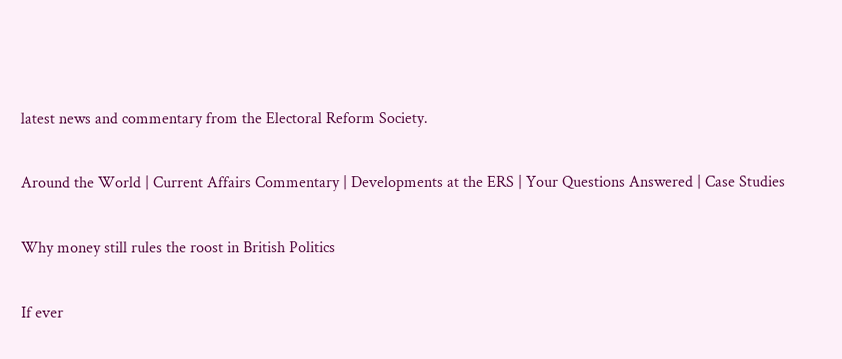latest news and commentary from the Electoral Reform Society.

Around the World | Current Affairs Commentary | Developments at the ERS | Your Questions Answered | Case Studies

Why money still rules the roost in British Politics

If ever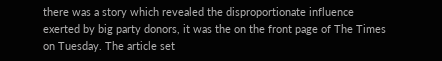there was a story which revealed the disproportionate influence exerted by big party donors, it was the on the front page of The Times on Tuesday. The article set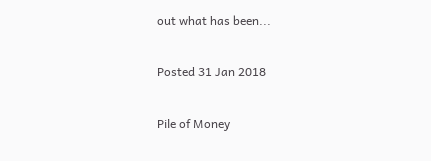out what has been...

Posted 31 Jan 2018

Pile of Money